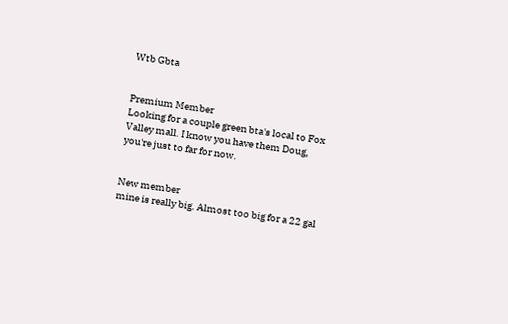Wtb Gbta


Premium Member
Looking for a couple green bta's local to Fox Valley mall. I know you have them Doug, you're just to far for now.


New member
mine is really big. Almost too big for a 22 gal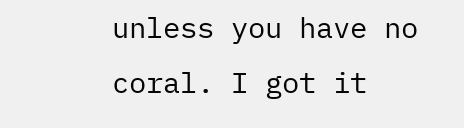unless you have no coral. I got it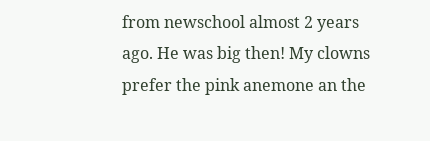from newschool almost 2 years ago. He was big then! My clowns prefer the pink anemone an the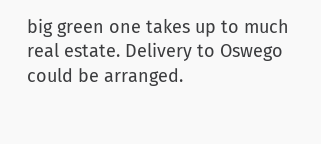big green one takes up to much real estate. Delivery to Oswego could be arranged.